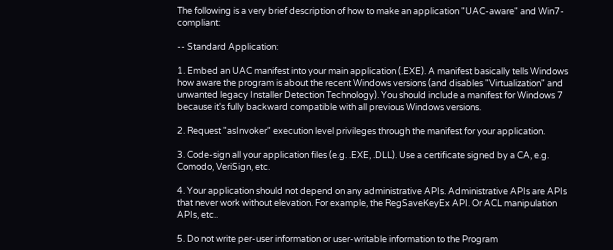The following is a very brief description of how to make an application "UAC-aware" and Win7-compliant:

-- Standard Application:

1. Embed an UAC manifest into your main application (.EXE). A manifest basically tells Windows how aware the program is about the recent Windows versions (and disables "Virtualization" and unwanted legacy Installer Detection Technology). You should include a manifest for Windows 7 because it's fully backward compatible with all previous Windows versions.

2. Request "asInvoker" execution level privileges through the manifest for your application.

3. Code-sign all your application files (e.g. .EXE, .DLL). Use a certificate signed by a CA, e.g. Comodo, VeriSign, etc.

4. Your application should not depend on any administrative APIs. Administrative APIs are APIs that never work without elevation. For example, the RegSaveKeyEx API. Or ACL manipulation APIs, etc..

5. Do not write per-user information or user-writable information to the Program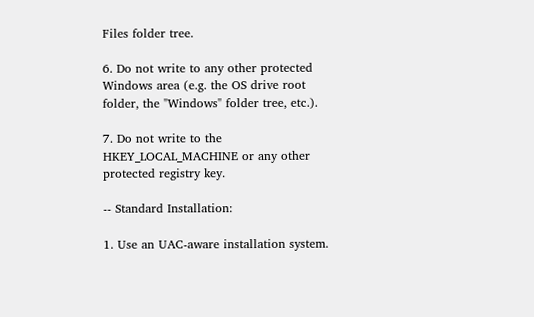Files folder tree.

6. Do not write to any other protected Windows area (e.g. the OS drive root folder, the "Windows" folder tree, etc.).

7. Do not write to the HKEY_LOCAL_MACHINE or any other protected registry key.

-- Standard Installation:

1. Use an UAC-aware installation system.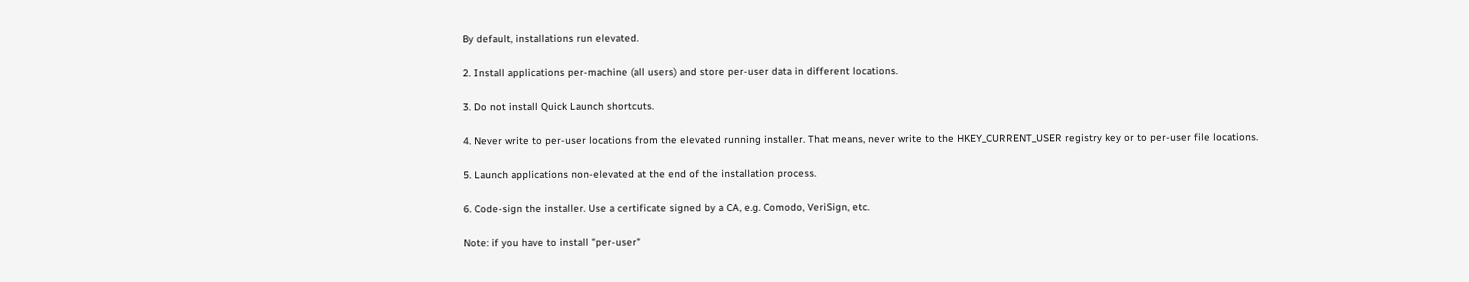By default, installations run elevated.

2. Install applications per-machine (all users) and store per-user data in different locations.

3. Do not install Quick Launch shortcuts.

4. Never write to per-user locations from the elevated running installer. That means, never write to the HKEY_CURRENT_USER registry key or to per-user file locations.

5. Launch applications non-elevated at the end of the installation process.

6. Code-sign the installer. Use a certificate signed by a CA, e.g. Comodo, VeriSign, etc.

Note: if you have to install "per-user"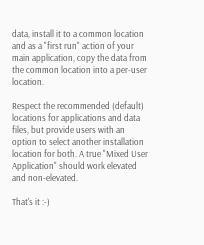data, install it to a common location and as a "first run" action of your main application, copy the data from the common location into a per-user location.

Respect the recommended (default) locations for applications and data files, but provide users with an option to select another installation location for both. A true "Mixed User Application" should work elevated and non-elevated.

That's it :-)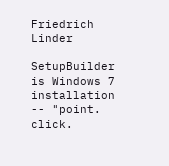Friedrich Linder

SetupBuilder is Windows 7 installation -- "point. click.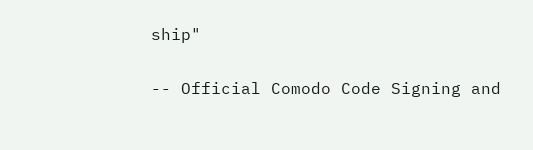ship"

-- Official Comodo Code Signing and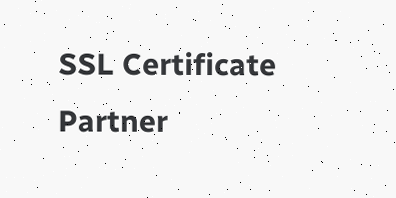SSL Certificate Partner